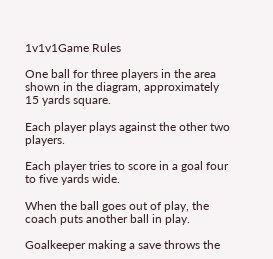1v1v1Game Rules

One ball for three players in the area shown in the diagram, approximately 15 yards square.

Each player plays against the other two players.

Each player tries to score in a goal four to five yards wide.

When the ball goes out of play, the coach puts another ball in play.

Goalkeeper making a save throws the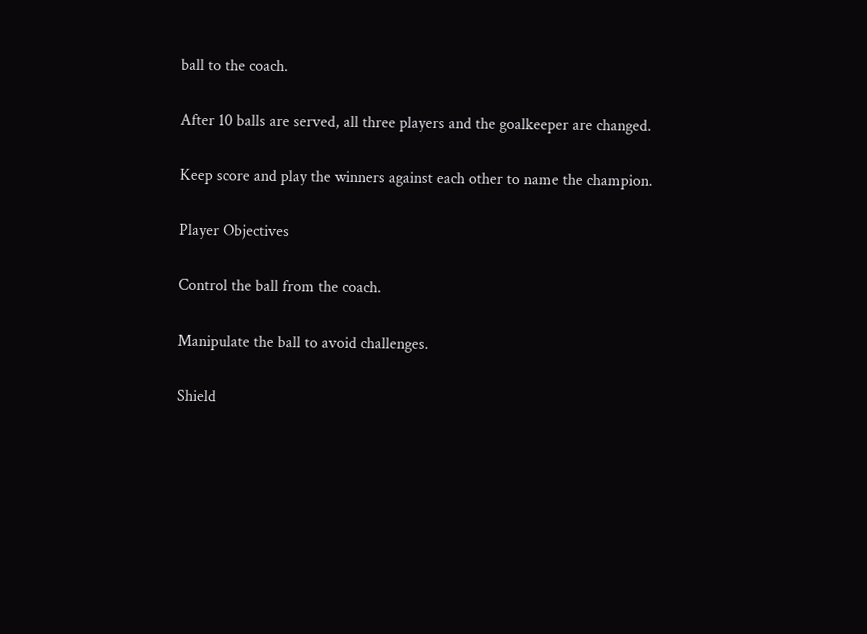ball to the coach.

After 10 balls are served, all three players and the goalkeeper are changed.

Keep score and play the winners against each other to name the champion.

Player Objectives

Control the ball from the coach.

Manipulate the ball to avoid challenges.

Shield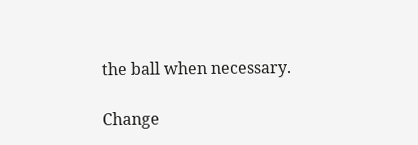the ball when necessary.

Change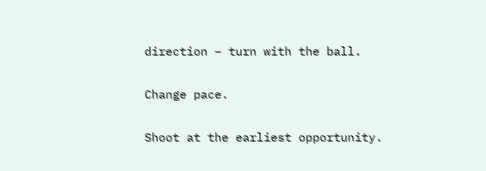direction – turn with the ball.

Change pace.

Shoot at the earliest opportunity.